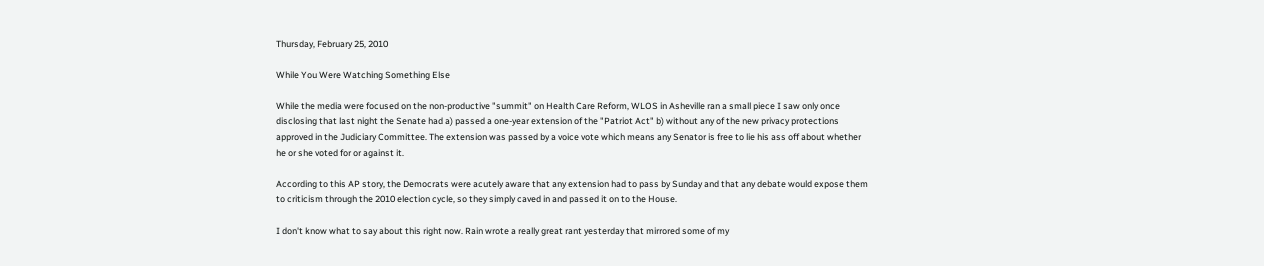Thursday, February 25, 2010

While You Were Watching Something Else

While the media were focused on the non-productive "summit" on Health Care Reform, WLOS in Asheville ran a small piece I saw only once disclosing that last night the Senate had a) passed a one-year extension of the "Patriot Act" b) without any of the new privacy protections approved in the Judiciary Committee. The extension was passed by a voice vote which means any Senator is free to lie his ass off about whether he or she voted for or against it.

According to this AP story, the Democrats were acutely aware that any extension had to pass by Sunday and that any debate would expose them to criticism through the 2010 election cycle, so they simply caved in and passed it on to the House.

I don't know what to say about this right now. Rain wrote a really great rant yesterday that mirrored some of my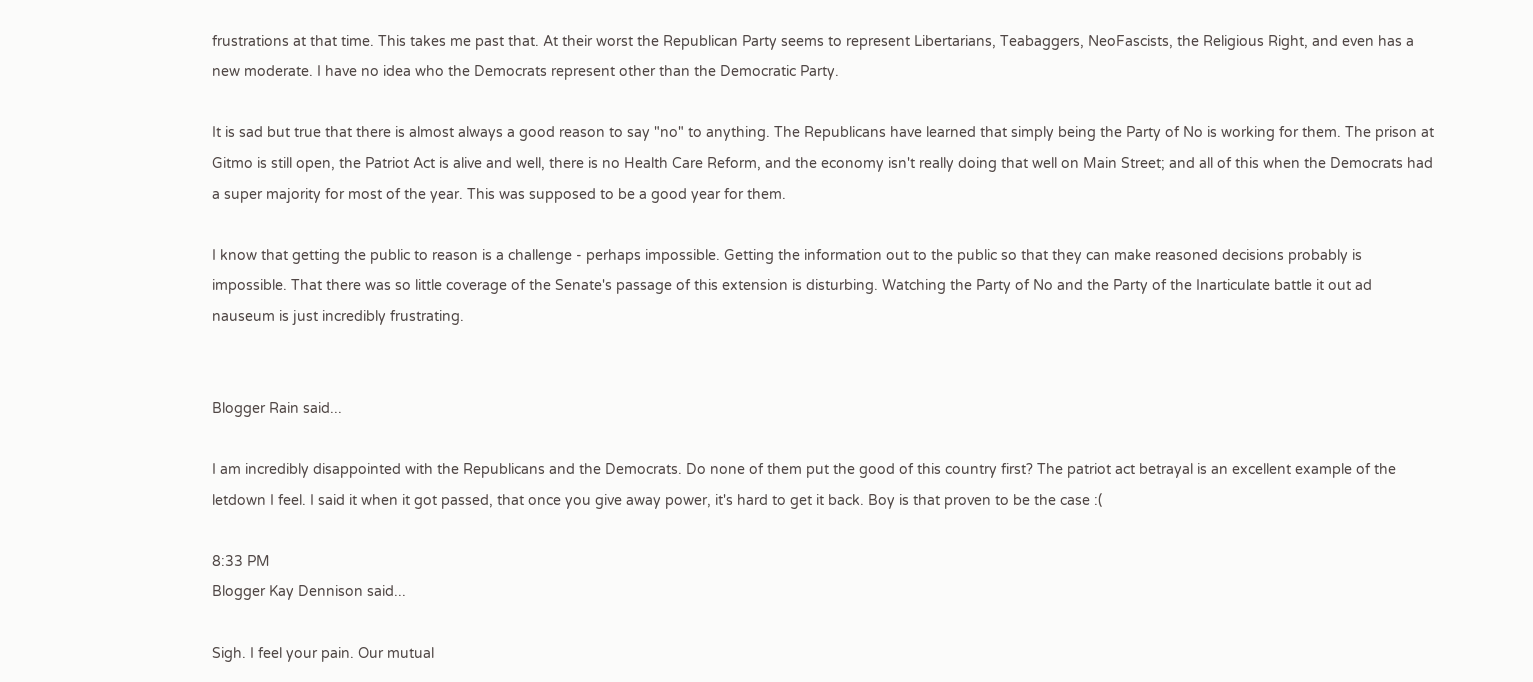frustrations at that time. This takes me past that. At their worst the Republican Party seems to represent Libertarians, Teabaggers, NeoFascists, the Religious Right, and even has a new moderate. I have no idea who the Democrats represent other than the Democratic Party.

It is sad but true that there is almost always a good reason to say "no" to anything. The Republicans have learned that simply being the Party of No is working for them. The prison at Gitmo is still open, the Patriot Act is alive and well, there is no Health Care Reform, and the economy isn't really doing that well on Main Street; and all of this when the Democrats had a super majority for most of the year. This was supposed to be a good year for them.

I know that getting the public to reason is a challenge - perhaps impossible. Getting the information out to the public so that they can make reasoned decisions probably is impossible. That there was so little coverage of the Senate's passage of this extension is disturbing. Watching the Party of No and the Party of the Inarticulate battle it out ad nauseum is just incredibly frustrating.


Blogger Rain said...

I am incredibly disappointed with the Republicans and the Democrats. Do none of them put the good of this country first? The patriot act betrayal is an excellent example of the letdown I feel. I said it when it got passed, that once you give away power, it's hard to get it back. Boy is that proven to be the case :(

8:33 PM
Blogger Kay Dennison said...

Sigh. I feel your pain. Our mutual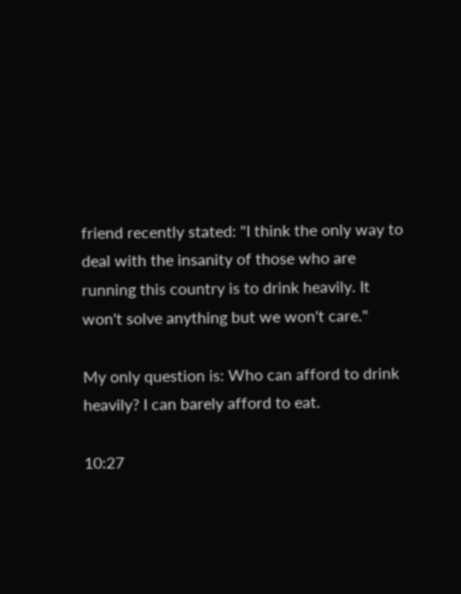friend recently stated: "I think the only way to deal with the insanity of those who are running this country is to drink heavily. It won't solve anything but we won't care."

My only question is: Who can afford to drink heavily? I can barely afford to eat.

10:27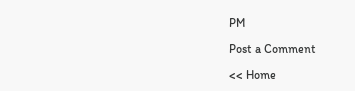PM

Post a Comment

<< Home